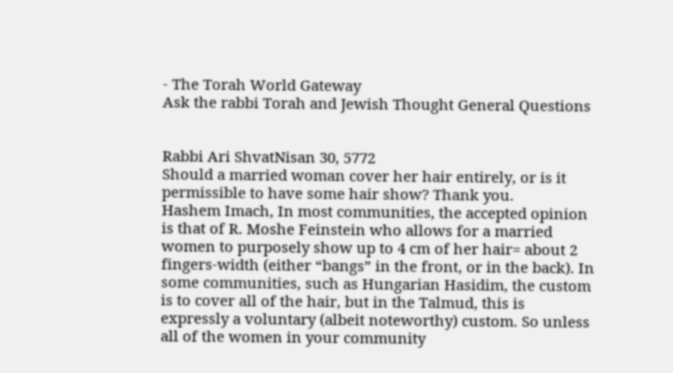- The Torah World Gateway
Ask the rabbi Torah and Jewish Thought General Questions


Rabbi Ari ShvatNisan 30, 5772
Should a married woman cover her hair entirely, or is it permissible to have some hair show? Thank you.
Hashem Imach, In most communities, the accepted opinion is that of R. Moshe Feinstein who allows for a married women to purposely show up to 4 cm of her hair= about 2 fingers-width (either “bangs” in the front, or in the back). In some communities, such as Hungarian Hasidim, the custom is to cover all of the hair, but in the Talmud, this is expressly a voluntary (albeit noteworthy) custom. So unless all of the women in your community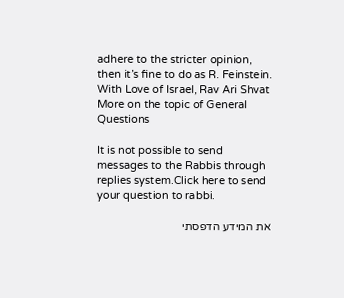adhere to the stricter opinion, then it’s fine to do as R. Feinstein. With Love of Israel, Rav Ari Shvat
More on the topic of General Questions

It is not possible to send messages to the Rabbis through replies system.Click here to send your question to rabbi.

את המידע הדפסתי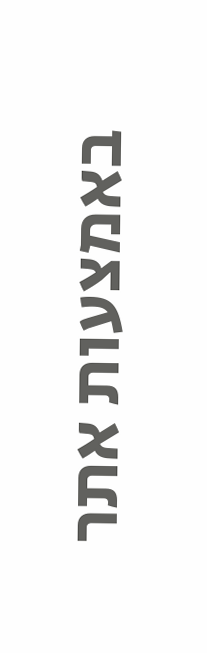באמצעות אתר